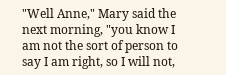"Well Anne," Mary said the next morning, "you know I am not the sort of person to say I am right, so I will not,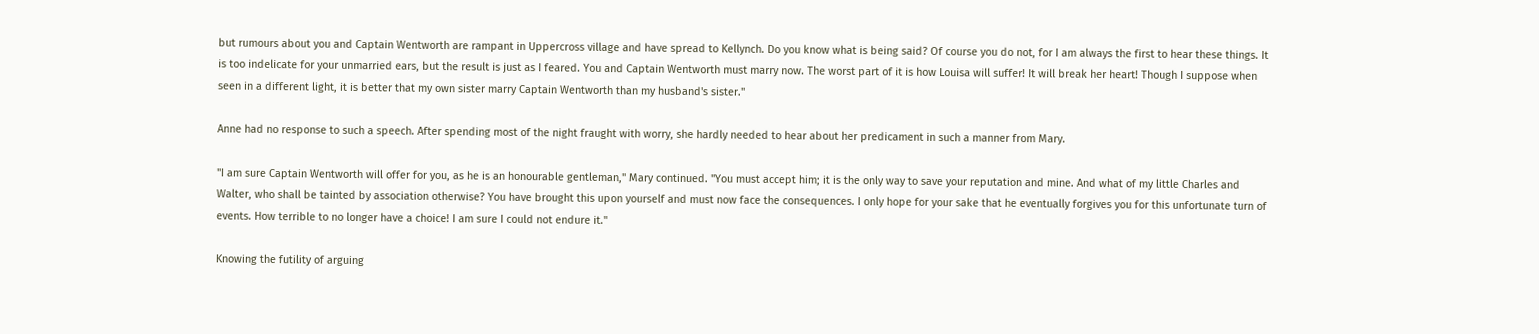but rumours about you and Captain Wentworth are rampant in Uppercross village and have spread to Kellynch. Do you know what is being said? Of course you do not, for I am always the first to hear these things. It is too indelicate for your unmarried ears, but the result is just as I feared. You and Captain Wentworth must marry now. The worst part of it is how Louisa will suffer! It will break her heart! Though I suppose when seen in a different light, it is better that my own sister marry Captain Wentworth than my husband's sister."

Anne had no response to such a speech. After spending most of the night fraught with worry, she hardly needed to hear about her predicament in such a manner from Mary.

"I am sure Captain Wentworth will offer for you, as he is an honourable gentleman," Mary continued. "You must accept him; it is the only way to save your reputation and mine. And what of my little Charles and Walter, who shall be tainted by association otherwise? You have brought this upon yourself and must now face the consequences. I only hope for your sake that he eventually forgives you for this unfortunate turn of events. How terrible to no longer have a choice! I am sure I could not endure it."

Knowing the futility of arguing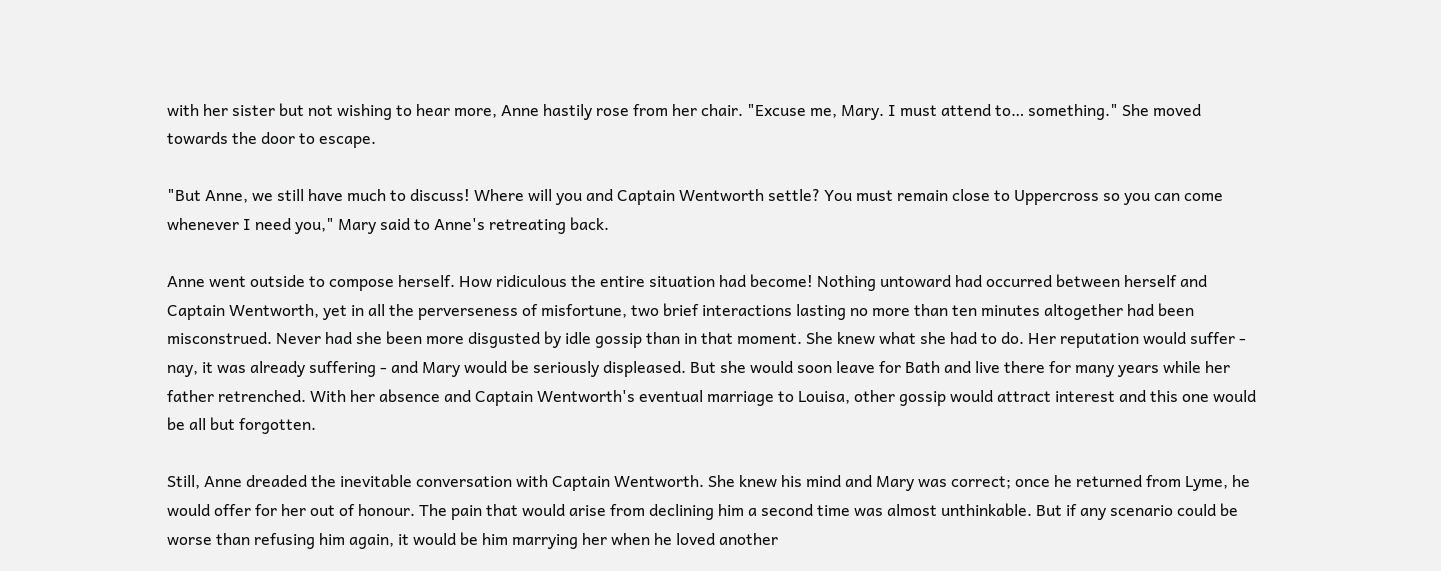with her sister but not wishing to hear more, Anne hastily rose from her chair. "Excuse me, Mary. I must attend to… something." She moved towards the door to escape.

"But Anne, we still have much to discuss! Where will you and Captain Wentworth settle? You must remain close to Uppercross so you can come whenever I need you," Mary said to Anne's retreating back.

Anne went outside to compose herself. How ridiculous the entire situation had become! Nothing untoward had occurred between herself and Captain Wentworth, yet in all the perverseness of misfortune, two brief interactions lasting no more than ten minutes altogether had been misconstrued. Never had she been more disgusted by idle gossip than in that moment. She knew what she had to do. Her reputation would suffer - nay, it was already suffering - and Mary would be seriously displeased. But she would soon leave for Bath and live there for many years while her father retrenched. With her absence and Captain Wentworth's eventual marriage to Louisa, other gossip would attract interest and this one would be all but forgotten.

Still, Anne dreaded the inevitable conversation with Captain Wentworth. She knew his mind and Mary was correct; once he returned from Lyme, he would offer for her out of honour. The pain that would arise from declining him a second time was almost unthinkable. But if any scenario could be worse than refusing him again, it would be him marrying her when he loved another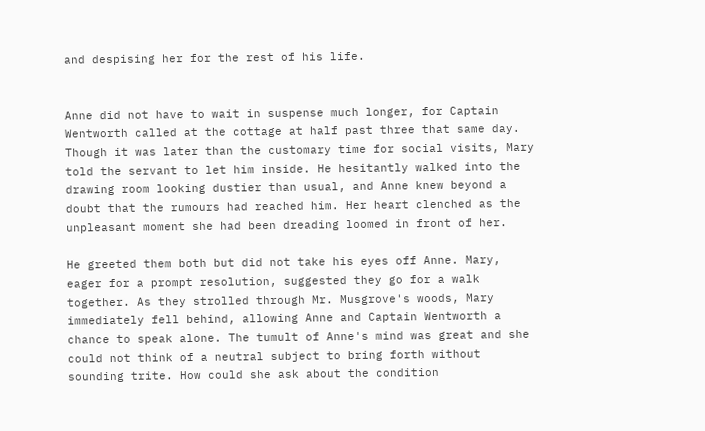and despising her for the rest of his life.


Anne did not have to wait in suspense much longer, for Captain Wentworth called at the cottage at half past three that same day. Though it was later than the customary time for social visits, Mary told the servant to let him inside. He hesitantly walked into the drawing room looking dustier than usual, and Anne knew beyond a doubt that the rumours had reached him. Her heart clenched as the unpleasant moment she had been dreading loomed in front of her.

He greeted them both but did not take his eyes off Anne. Mary, eager for a prompt resolution, suggested they go for a walk together. As they strolled through Mr. Musgrove's woods, Mary immediately fell behind, allowing Anne and Captain Wentworth a chance to speak alone. The tumult of Anne's mind was great and she could not think of a neutral subject to bring forth without sounding trite. How could she ask about the condition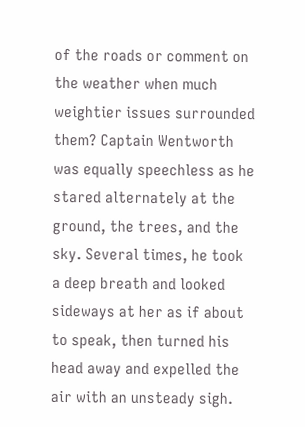of the roads or comment on the weather when much weightier issues surrounded them? Captain Wentworth was equally speechless as he stared alternately at the ground, the trees, and the sky. Several times, he took a deep breath and looked sideways at her as if about to speak, then turned his head away and expelled the air with an unsteady sigh.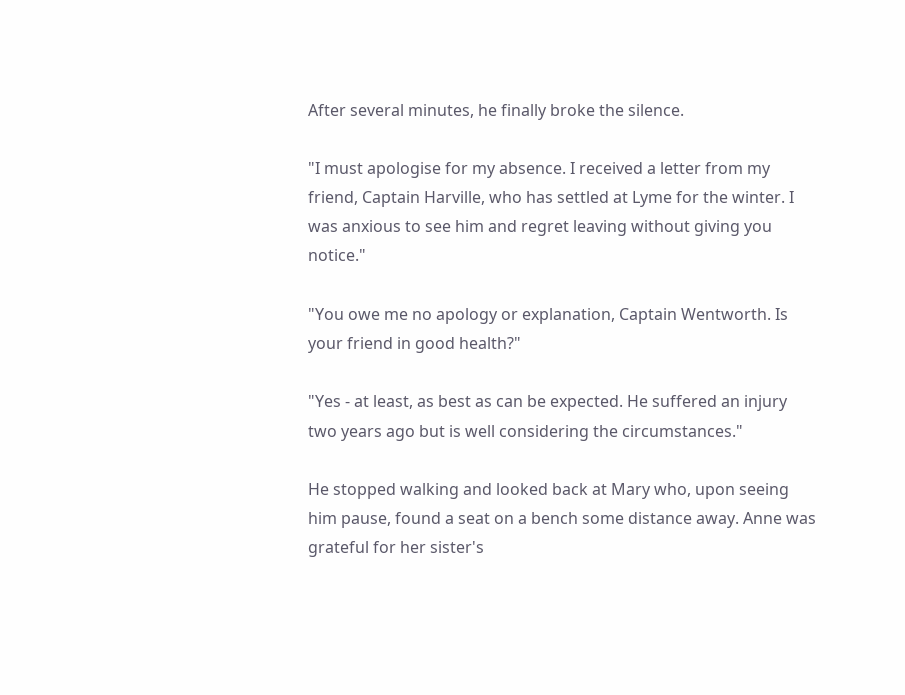After several minutes, he finally broke the silence.

"I must apologise for my absence. I received a letter from my friend, Captain Harville, who has settled at Lyme for the winter. I was anxious to see him and regret leaving without giving you notice."

"You owe me no apology or explanation, Captain Wentworth. Is your friend in good health?"

"Yes - at least, as best as can be expected. He suffered an injury two years ago but is well considering the circumstances."

He stopped walking and looked back at Mary who, upon seeing him pause, found a seat on a bench some distance away. Anne was grateful for her sister's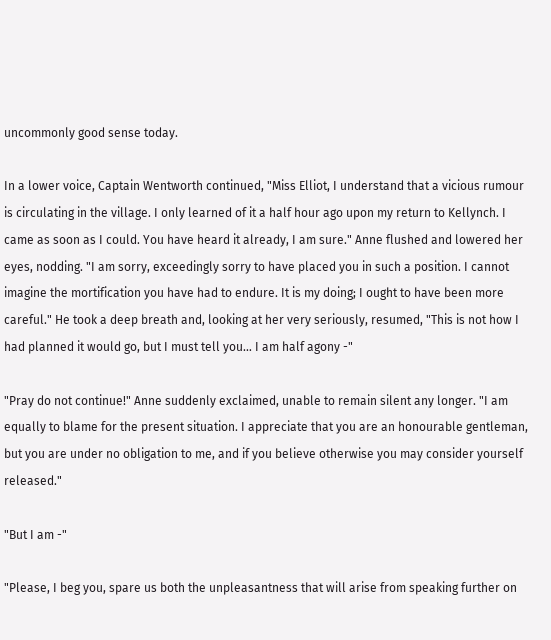uncommonly good sense today.

In a lower voice, Captain Wentworth continued, "Miss Elliot, I understand that a vicious rumour is circulating in the village. I only learned of it a half hour ago upon my return to Kellynch. I came as soon as I could. You have heard it already, I am sure." Anne flushed and lowered her eyes, nodding. "I am sorry, exceedingly sorry to have placed you in such a position. I cannot imagine the mortification you have had to endure. It is my doing; I ought to have been more careful." He took a deep breath and, looking at her very seriously, resumed, "This is not how I had planned it would go, but I must tell you… I am half agony -"

"Pray do not continue!" Anne suddenly exclaimed, unable to remain silent any longer. "I am equally to blame for the present situation. I appreciate that you are an honourable gentleman, but you are under no obligation to me, and if you believe otherwise you may consider yourself released."

"But I am -"

"Please, I beg you, spare us both the unpleasantness that will arise from speaking further on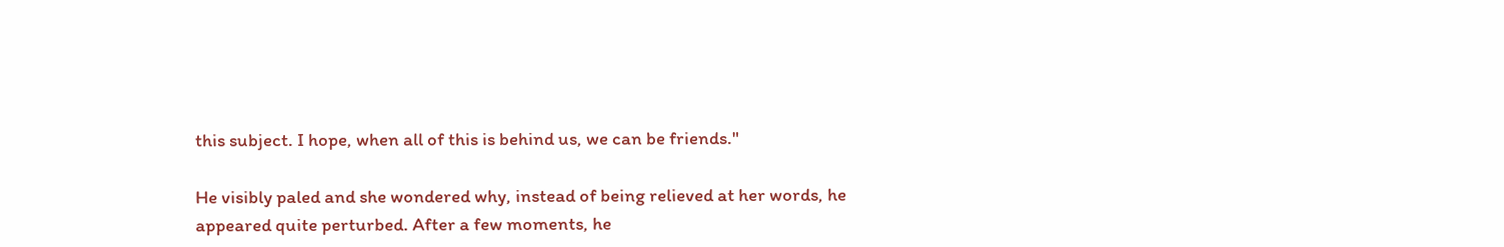this subject. I hope, when all of this is behind us, we can be friends."

He visibly paled and she wondered why, instead of being relieved at her words, he appeared quite perturbed. After a few moments, he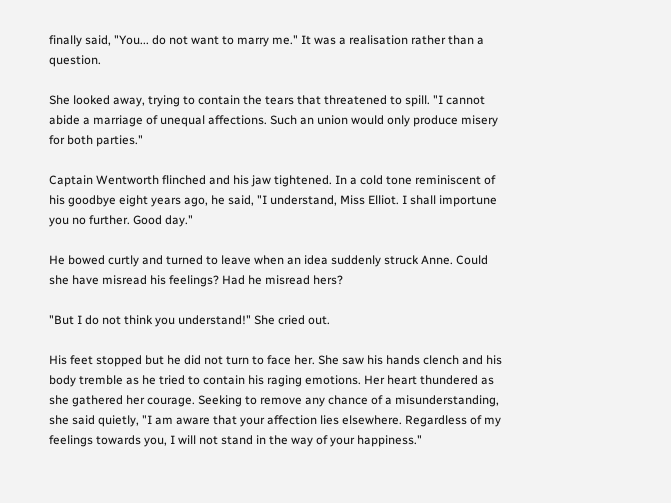finally said, "You... do not want to marry me." It was a realisation rather than a question.

She looked away, trying to contain the tears that threatened to spill. "I cannot abide a marriage of unequal affections. Such an union would only produce misery for both parties."

Captain Wentworth flinched and his jaw tightened. In a cold tone reminiscent of his goodbye eight years ago, he said, "I understand, Miss Elliot. I shall importune you no further. Good day."

He bowed curtly and turned to leave when an idea suddenly struck Anne. Could she have misread his feelings? Had he misread hers?

"But I do not think you understand!" She cried out.

His feet stopped but he did not turn to face her. She saw his hands clench and his body tremble as he tried to contain his raging emotions. Her heart thundered as she gathered her courage. Seeking to remove any chance of a misunderstanding, she said quietly, "I am aware that your affection lies elsewhere. Regardless of my feelings towards you, I will not stand in the way of your happiness."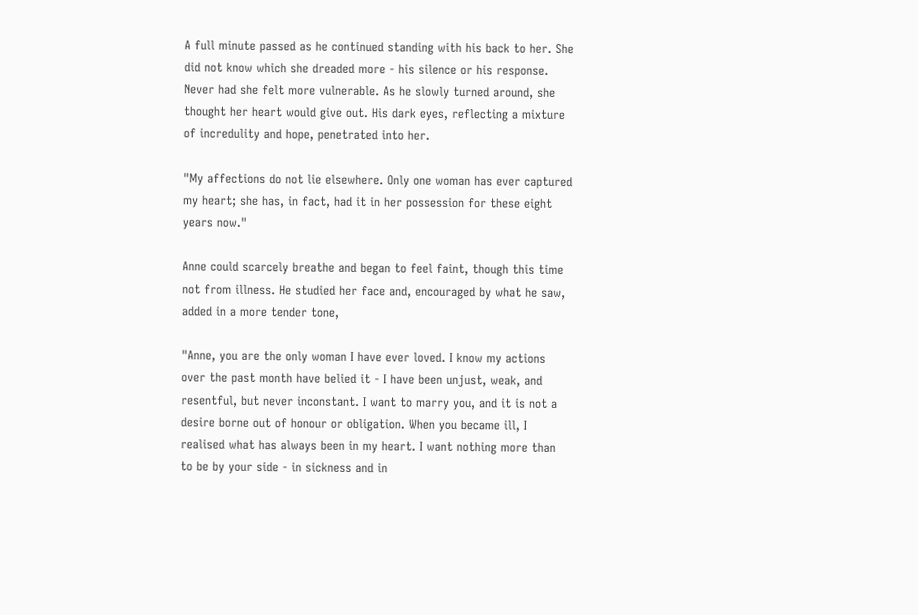A full minute passed as he continued standing with his back to her. She did not know which she dreaded more - his silence or his response. Never had she felt more vulnerable. As he slowly turned around, she thought her heart would give out. His dark eyes, reflecting a mixture of incredulity and hope, penetrated into her.

"My affections do not lie elsewhere. Only one woman has ever captured my heart; she has, in fact, had it in her possession for these eight years now."

Anne could scarcely breathe and began to feel faint, though this time not from illness. He studied her face and, encouraged by what he saw, added in a more tender tone,

"Anne, you are the only woman I have ever loved. I know my actions over the past month have belied it - I have been unjust, weak, and resentful, but never inconstant. I want to marry you, and it is not a desire borne out of honour or obligation. When you became ill, I realised what has always been in my heart. I want nothing more than to be by your side - in sickness and in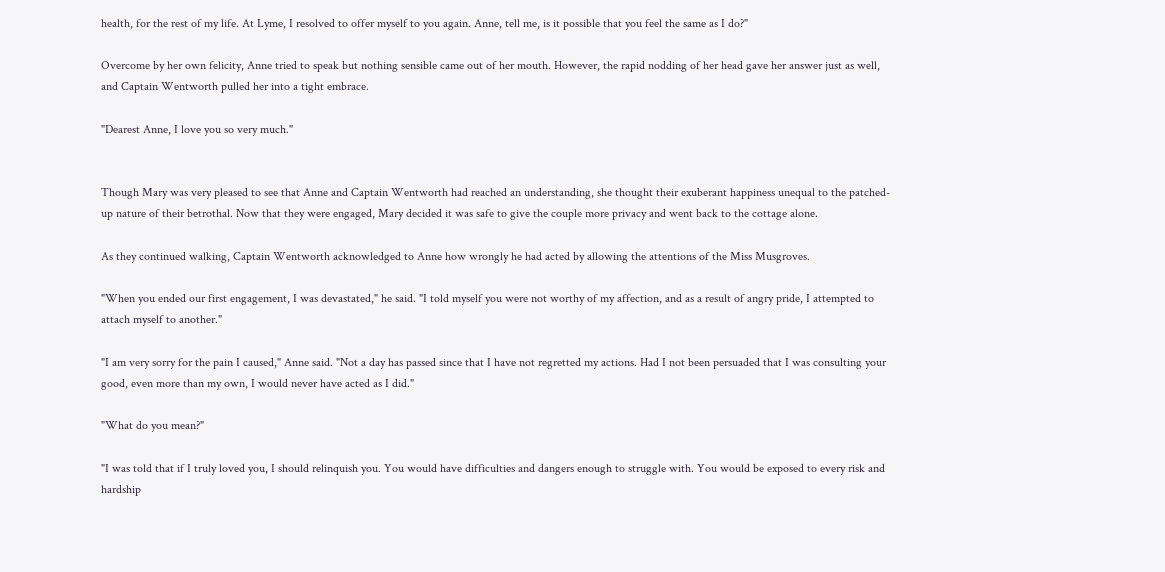health, for the rest of my life. At Lyme, I resolved to offer myself to you again. Anne, tell me, is it possible that you feel the same as I do?"

Overcome by her own felicity, Anne tried to speak but nothing sensible came out of her mouth. However, the rapid nodding of her head gave her answer just as well, and Captain Wentworth pulled her into a tight embrace.

"Dearest Anne, I love you so very much."


Though Mary was very pleased to see that Anne and Captain Wentworth had reached an understanding, she thought their exuberant happiness unequal to the patched-up nature of their betrothal. Now that they were engaged, Mary decided it was safe to give the couple more privacy and went back to the cottage alone.

As they continued walking, Captain Wentworth acknowledged to Anne how wrongly he had acted by allowing the attentions of the Miss Musgroves.

"When you ended our first engagement, I was devastated," he said. "I told myself you were not worthy of my affection, and as a result of angry pride, I attempted to attach myself to another."

"I am very sorry for the pain I caused," Anne said. "Not a day has passed since that I have not regretted my actions. Had I not been persuaded that I was consulting your good, even more than my own, I would never have acted as I did."

"What do you mean?"

"I was told that if I truly loved you, I should relinquish you. You would have difficulties and dangers enough to struggle with. You would be exposed to every risk and hardship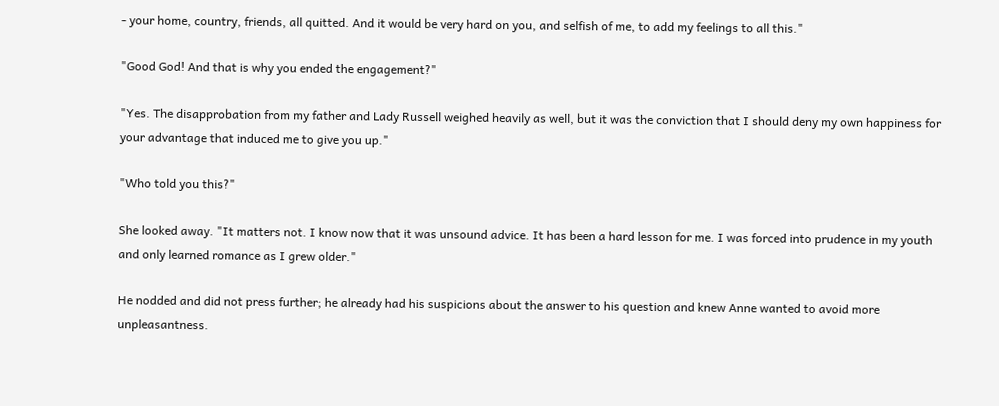- your home, country, friends, all quitted. And it would be very hard on you, and selfish of me, to add my feelings to all this."

"Good God! And that is why you ended the engagement?"

"Yes. The disapprobation from my father and Lady Russell weighed heavily as well, but it was the conviction that I should deny my own happiness for your advantage that induced me to give you up."

"Who told you this?"

She looked away. "It matters not. I know now that it was unsound advice. It has been a hard lesson for me. I was forced into prudence in my youth and only learned romance as I grew older."

He nodded and did not press further; he already had his suspicions about the answer to his question and knew Anne wanted to avoid more unpleasantness.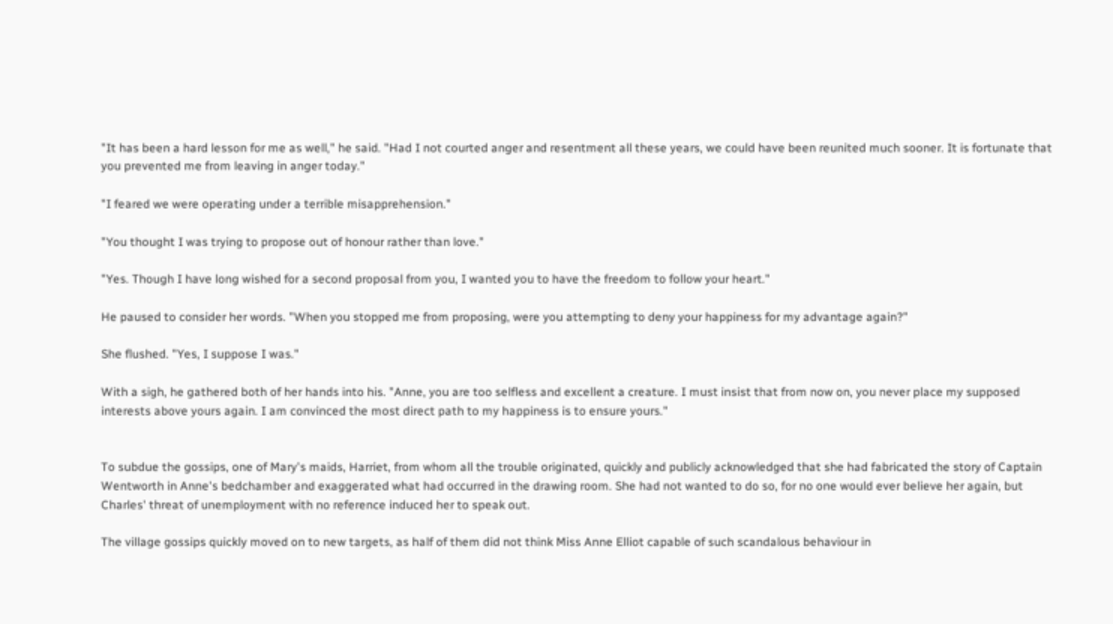"It has been a hard lesson for me as well," he said. "Had I not courted anger and resentment all these years, we could have been reunited much sooner. It is fortunate that you prevented me from leaving in anger today."

"I feared we were operating under a terrible misapprehension."

"You thought I was trying to propose out of honour rather than love."

"Yes. Though I have long wished for a second proposal from you, I wanted you to have the freedom to follow your heart."

He paused to consider her words. "When you stopped me from proposing, were you attempting to deny your happiness for my advantage again?"

She flushed. "Yes, I suppose I was."

With a sigh, he gathered both of her hands into his. "Anne, you are too selfless and excellent a creature. I must insist that from now on, you never place my supposed interests above yours again. I am convinced the most direct path to my happiness is to ensure yours."


To subdue the gossips, one of Mary's maids, Harriet, from whom all the trouble originated, quickly and publicly acknowledged that she had fabricated the story of Captain Wentworth in Anne's bedchamber and exaggerated what had occurred in the drawing room. She had not wanted to do so, for no one would ever believe her again, but Charles' threat of unemployment with no reference induced her to speak out.

The village gossips quickly moved on to new targets, as half of them did not think Miss Anne Elliot capable of such scandalous behaviour in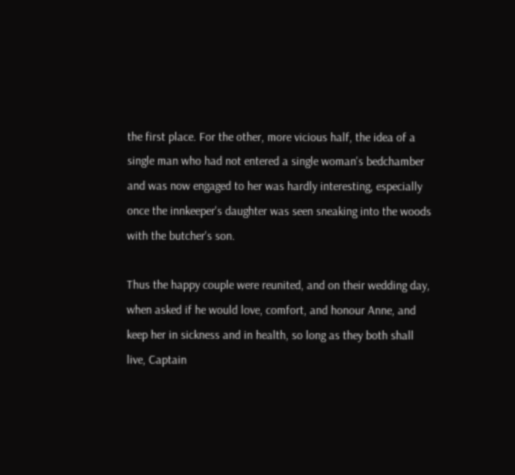the first place. For the other, more vicious half, the idea of a single man who had not entered a single woman's bedchamber and was now engaged to her was hardly interesting, especially once the innkeeper's daughter was seen sneaking into the woods with the butcher's son.

Thus the happy couple were reunited, and on their wedding day, when asked if he would love, comfort, and honour Anne, and keep her in sickness and in health, so long as they both shall live, Captain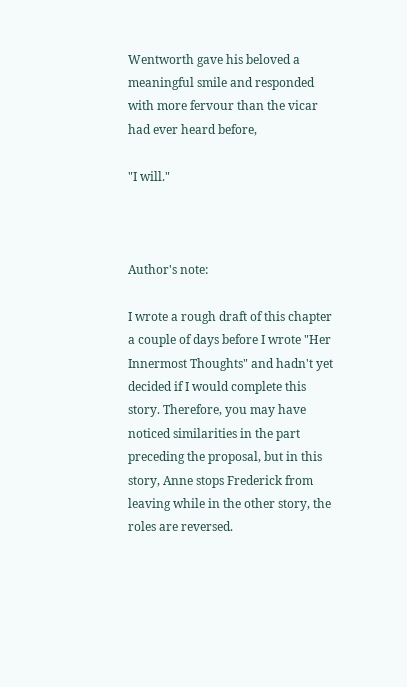Wentworth gave his beloved a meaningful smile and responded with more fervour than the vicar had ever heard before,

"I will."



Author's note:

I wrote a rough draft of this chapter a couple of days before I wrote "Her Innermost Thoughts" and hadn't yet decided if I would complete this story. Therefore, you may have noticed similarities in the part preceding the proposal, but in this story, Anne stops Frederick from leaving while in the other story, the roles are reversed.